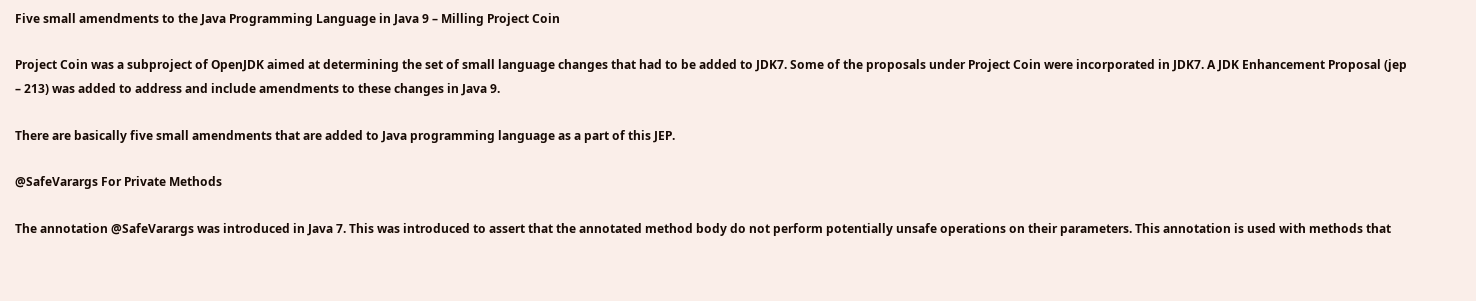Five small amendments to the Java Programming Language in Java 9 – Milling Project Coin

Project Coin was a subproject of OpenJDK aimed at determining the set of small language changes that had to be added to JDK7. Some of the proposals under Project Coin were incorporated in JDK7. A JDK Enhancement Proposal (jep – 213) was added to address and include amendments to these changes in Java 9.

There are basically five small amendments that are added to Java programming language as a part of this JEP.

@SafeVarargs For Private Methods

The annotation @SafeVarargs was introduced in Java 7. This was introduced to assert that the annotated method body do not perform potentially unsafe operations on their parameters. This annotation is used with methods that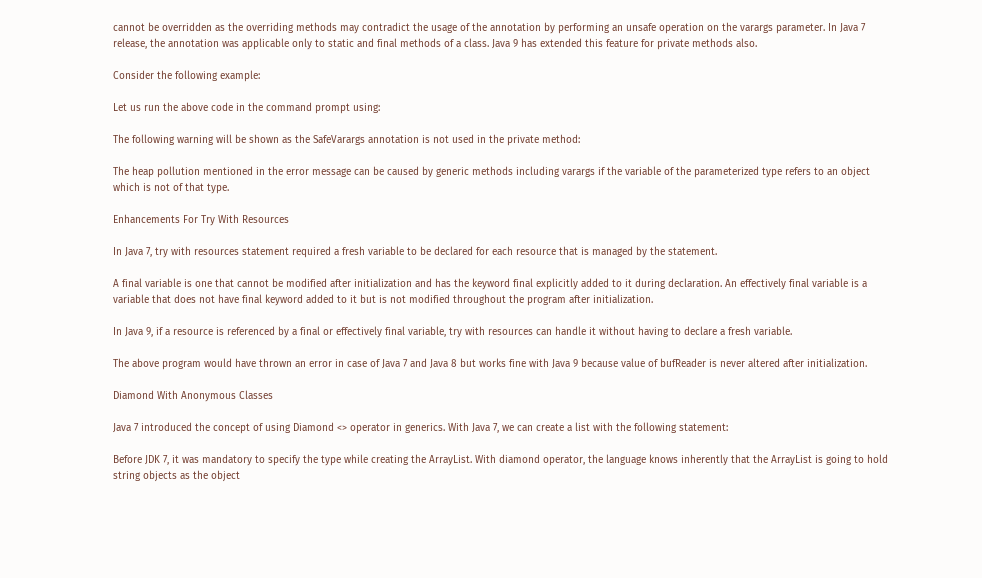cannot be overridden as the overriding methods may contradict the usage of the annotation by performing an unsafe operation on the varargs parameter. In Java 7 release, the annotation was applicable only to static and final methods of a class. Java 9 has extended this feature for private methods also.

Consider the following example:

Let us run the above code in the command prompt using:

The following warning will be shown as the SafeVarargs annotation is not used in the private method:

The heap pollution mentioned in the error message can be caused by generic methods including varargs if the variable of the parameterized type refers to an object which is not of that type.

Enhancements For Try With Resources

In Java 7, try with resources statement required a fresh variable to be declared for each resource that is managed by the statement.

A final variable is one that cannot be modified after initialization and has the keyword final explicitly added to it during declaration. An effectively final variable is a variable that does not have final keyword added to it but is not modified throughout the program after initialization.

In Java 9, if a resource is referenced by a final or effectively final variable, try with resources can handle it without having to declare a fresh variable.

The above program would have thrown an error in case of Java 7 and Java 8 but works fine with Java 9 because value of bufReader is never altered after initialization.

Diamond With Anonymous Classes

Java 7 introduced the concept of using Diamond <> operator in generics. With Java 7, we can create a list with the following statement:

Before JDK 7, it was mandatory to specify the type while creating the ArrayList. With diamond operator, the language knows inherently that the ArrayList is going to hold string objects as the object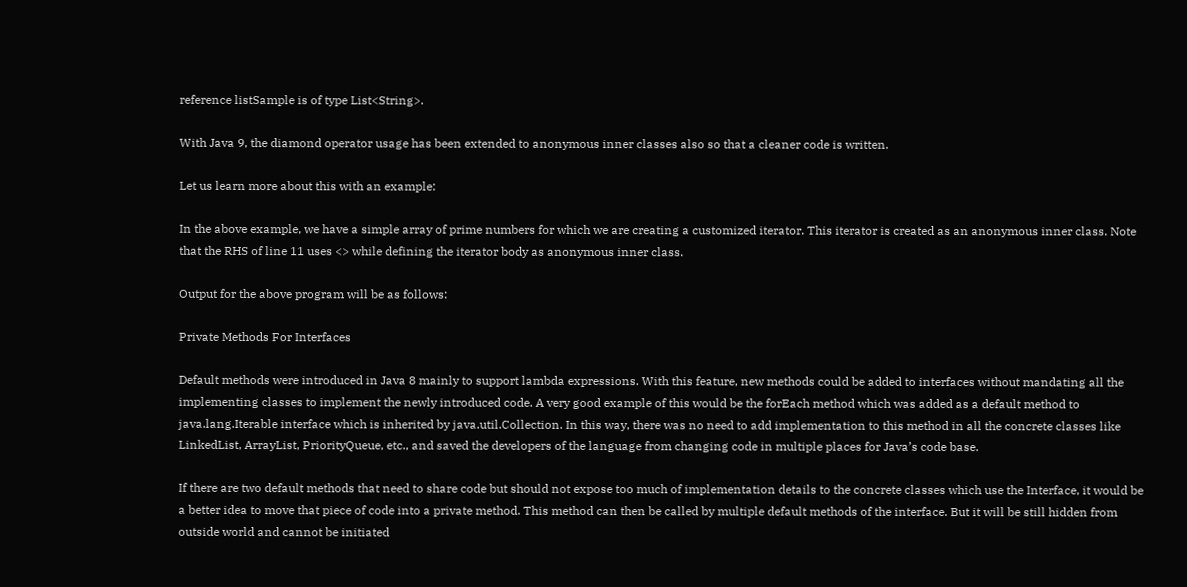reference listSample is of type List<String>.

With Java 9, the diamond operator usage has been extended to anonymous inner classes also so that a cleaner code is written.

Let us learn more about this with an example:

In the above example, we have a simple array of prime numbers for which we are creating a customized iterator. This iterator is created as an anonymous inner class. Note that the RHS of line 11 uses <> while defining the iterator body as anonymous inner class.

Output for the above program will be as follows:

Private Methods For Interfaces

Default methods were introduced in Java 8 mainly to support lambda expressions. With this feature, new methods could be added to interfaces without mandating all the implementing classes to implement the newly introduced code. A very good example of this would be the forEach method which was added as a default method to java.lang.Iterable interface which is inherited by java.util.Collection. In this way, there was no need to add implementation to this method in all the concrete classes like LinkedList, ArrayList, PriorityQueue, etc., and saved the developers of the language from changing code in multiple places for Java’s code base.

If there are two default methods that need to share code but should not expose too much of implementation details to the concrete classes which use the Interface, it would be a better idea to move that piece of code into a private method. This method can then be called by multiple default methods of the interface. But it will be still hidden from outside world and cannot be initiated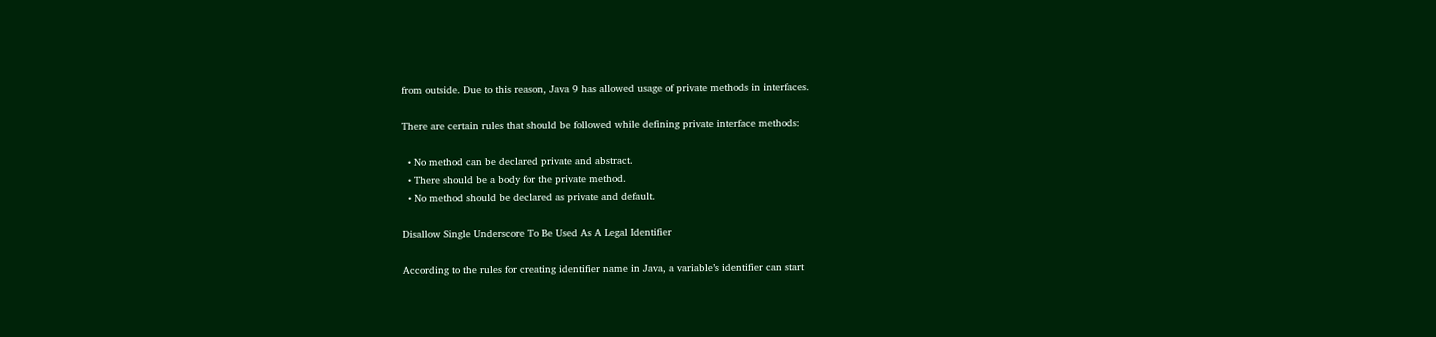from outside. Due to this reason, Java 9 has allowed usage of private methods in interfaces.

There are certain rules that should be followed while defining private interface methods:

  • No method can be declared private and abstract.
  • There should be a body for the private method.
  • No method should be declared as private and default.

Disallow Single Underscore To Be Used As A Legal Identifier

According to the rules for creating identifier name in Java, a variable’s identifier can start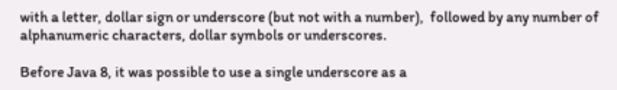with a letter, dollar sign or underscore (but not with a number),  followed by any number of alphanumeric characters, dollar symbols or underscores.

Before Java 8, it was possible to use a single underscore as a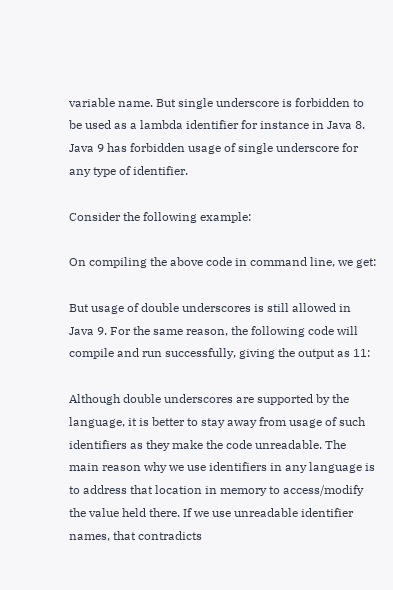variable name. But single underscore is forbidden to be used as a lambda identifier for instance in Java 8. Java 9 has forbidden usage of single underscore for any type of identifier.

Consider the following example:

On compiling the above code in command line, we get:

But usage of double underscores is still allowed in Java 9. For the same reason, the following code will compile and run successfully, giving the output as 11:

Although double underscores are supported by the language, it is better to stay away from usage of such identifiers as they make the code unreadable. The main reason why we use identifiers in any language is to address that location in memory to access/modify the value held there. If we use unreadable identifier names, that contradicts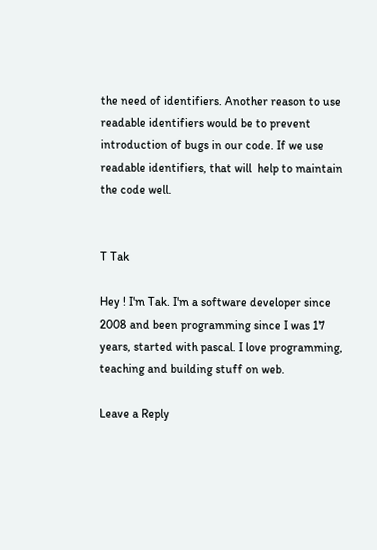the need of identifiers. Another reason to use readable identifiers would be to prevent introduction of bugs in our code. If we use readable identifiers, that will  help to maintain the code well.


T Tak

Hey ! I'm Tak. I'm a software developer since 2008 and been programming since I was 17 years, started with pascal. I love programming, teaching and building stuff on web.

Leave a Reply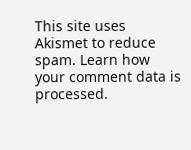This site uses Akismet to reduce spam. Learn how your comment data is processed.